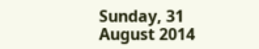Sunday, 31 August 2014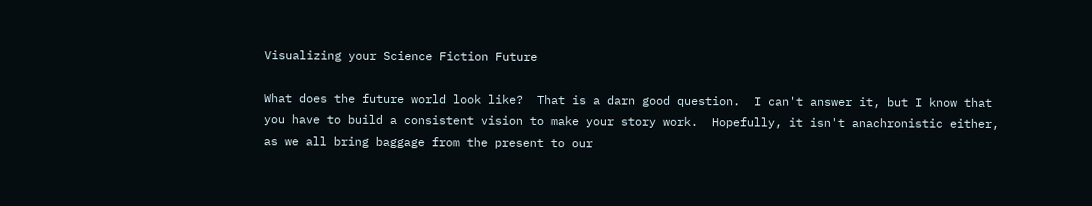Visualizing your Science Fiction Future

What does the future world look like?  That is a darn good question.  I can't answer it, but I know that you have to build a consistent vision to make your story work.  Hopefully, it isn't anachronistic either, as we all bring baggage from the present to our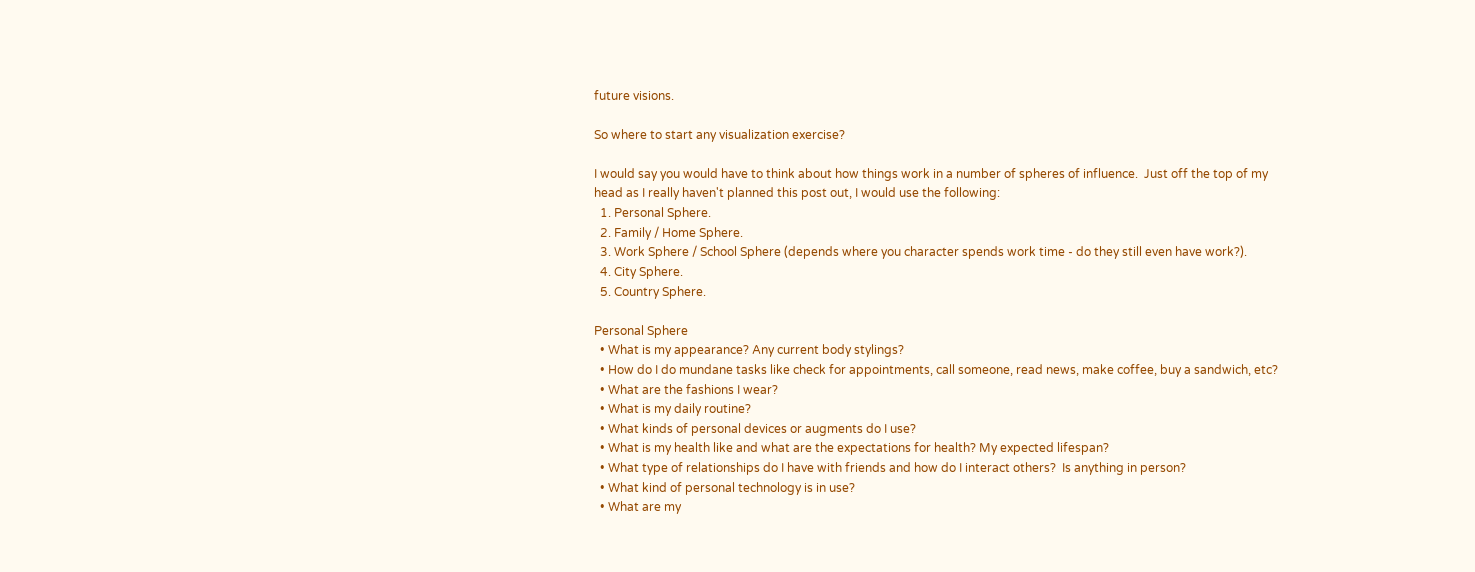future visions.

So where to start any visualization exercise?

I would say you would have to think about how things work in a number of spheres of influence.  Just off the top of my head as I really haven't planned this post out, I would use the following:
  1. Personal Sphere.
  2. Family / Home Sphere.
  3. Work Sphere / School Sphere (depends where you character spends work time - do they still even have work?).
  4. City Sphere.
  5. Country Sphere.

Personal Sphere
  • What is my appearance? Any current body stylings?
  • How do I do mundane tasks like check for appointments, call someone, read news, make coffee, buy a sandwich, etc?
  • What are the fashions I wear?
  • What is my daily routine?
  • What kinds of personal devices or augments do I use?
  • What is my health like and what are the expectations for health? My expected lifespan?
  • What type of relationships do I have with friends and how do I interact others?  Is anything in person?
  • What kind of personal technology is in use?
  • What are my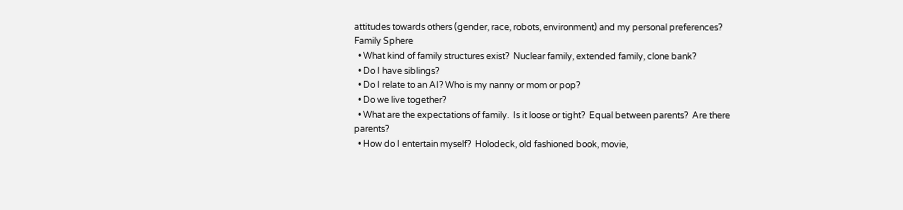attitudes towards others (gender, race, robots, environment) and my personal preferences?
Family Sphere
  • What kind of family structures exist?  Nuclear family, extended family, clone bank?
  • Do I have siblings?
  • Do I relate to an AI? Who is my nanny or mom or pop?
  • Do we live together?
  • What are the expectations of family.  Is it loose or tight?  Equal between parents?  Are there parents?
  • How do I entertain myself?  Holodeck, old fashioned book, movie,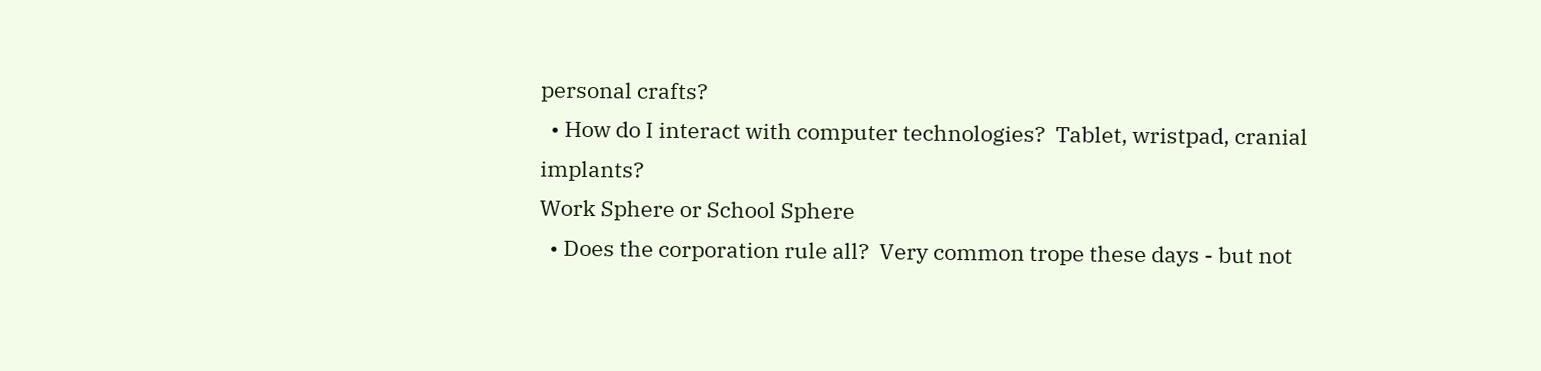personal crafts?
  • How do I interact with computer technologies?  Tablet, wristpad, cranial implants?
Work Sphere or School Sphere
  • Does the corporation rule all?  Very common trope these days - but not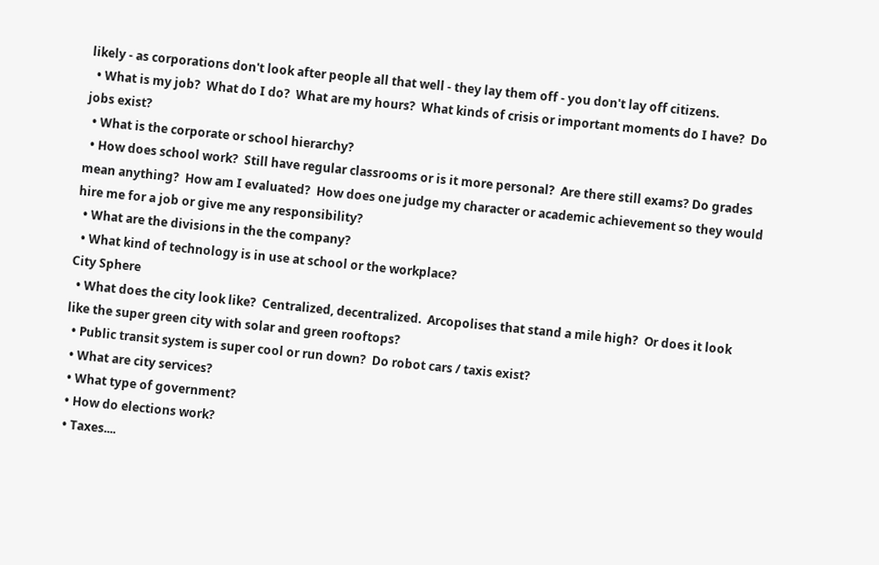likely - as corporations don't look after people all that well - they lay them off - you don't lay off citizens.
  • What is my job?  What do I do?  What are my hours?  What kinds of crisis or important moments do I have?  Do jobs exist?
  • What is the corporate or school hierarchy?
  • How does school work?  Still have regular classrooms or is it more personal?  Are there still exams? Do grades mean anything?  How am I evaluated?  How does one judge my character or academic achievement so they would hire me for a job or give me any responsibility?
  • What are the divisions in the the company?
  • What kind of technology is in use at school or the workplace?
City Sphere
  • What does the city look like?  Centralized, decentralized.  Arcopolises that stand a mile high?  Or does it look like the super green city with solar and green rooftops?
  • Public transit system is super cool or run down?  Do robot cars / taxis exist?
  • What are city services?
  • What type of government?
  • How do elections work?
  • Taxes....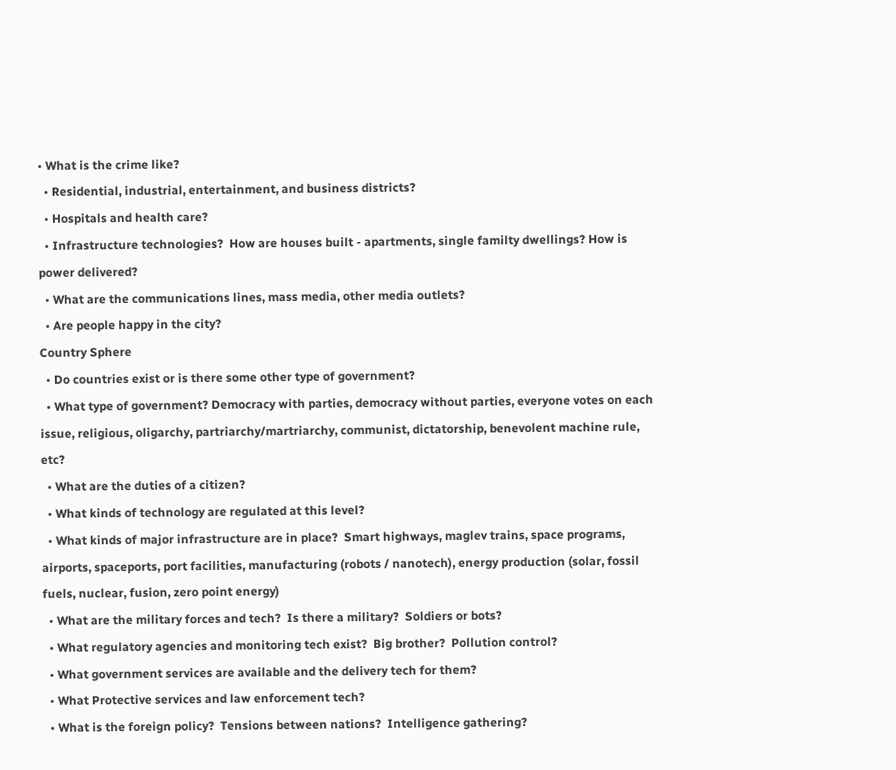• What is the crime like?
  • Residential, industrial, entertainment, and business districts?
  • Hospitals and health care?
  • Infrastructure technologies?  How are houses built - apartments, single familty dwellings? How is power delivered?
  • What are the communications lines, mass media, other media outlets?
  • Are people happy in the city?
Country Sphere
  • Do countries exist or is there some other type of government?
  • What type of government? Democracy with parties, democracy without parties, everyone votes on each issue, religious, oligarchy, partriarchy/martriarchy, communist, dictatorship, benevolent machine rule, etc?
  • What are the duties of a citizen?
  • What kinds of technology are regulated at this level?
  • What kinds of major infrastructure are in place?  Smart highways, maglev trains, space programs, airports, spaceports, port facilities, manufacturing (robots / nanotech), energy production (solar, fossil fuels, nuclear, fusion, zero point energy)
  • What are the military forces and tech?  Is there a military?  Soldiers or bots?
  • What regulatory agencies and monitoring tech exist?  Big brother?  Pollution control?
  • What government services are available and the delivery tech for them?
  • What Protective services and law enforcement tech?
  • What is the foreign policy?  Tensions between nations?  Intelligence gathering?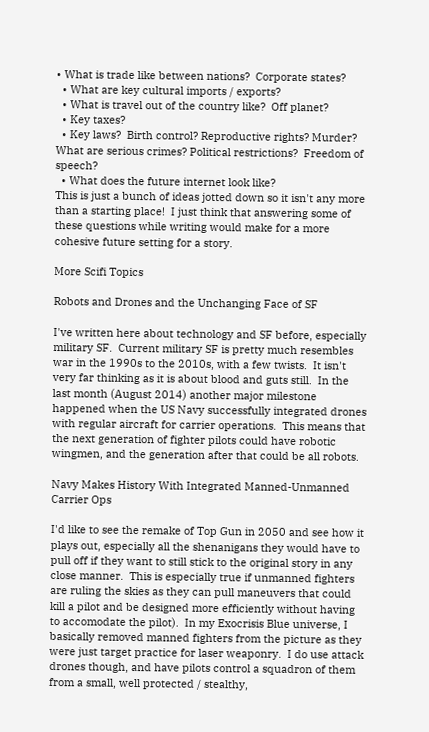• What is trade like between nations?  Corporate states?
  • What are key cultural imports / exports?
  • What is travel out of the country like?  Off planet?
  • Key taxes?
  • Key laws?  Birth control? Reproductive rights? Murder? What are serious crimes? Political restrictions?  Freedom of speech?
  • What does the future internet look like?
This is just a bunch of ideas jotted down so it isn't any more than a starting place!  I just think that answering some of these questions while writing would make for a more cohesive future setting for a story.

More Scifi Topics

Robots and Drones and the Unchanging Face of SF

I've written here about technology and SF before, especially military SF.  Current military SF is pretty much resembles war in the 1990s to the 2010s, with a few twists.  It isn't very far thinking as it is about blood and guts still.  In the last month (August 2014) another major milestone happened when the US Navy successfully integrated drones with regular aircraft for carrier operations.  This means that the next generation of fighter pilots could have robotic wingmen, and the generation after that could be all robots.

Navy Makes History With Integrated Manned-Unmanned Carrier Ops

I'd like to see the remake of Top Gun in 2050 and see how it plays out, especially all the shenanigans they would have to pull off if they want to still stick to the original story in any close manner.  This is especially true if unmanned fighters are ruling the skies as they can pull maneuvers that could kill a pilot and be designed more efficiently without having to accomodate the pilot).  In my Exocrisis Blue universe, I basically removed manned fighters from the picture as they were just target practice for laser weaponry.  I do use attack drones though, and have pilots control a squadron of them from a small, well protected / stealthy,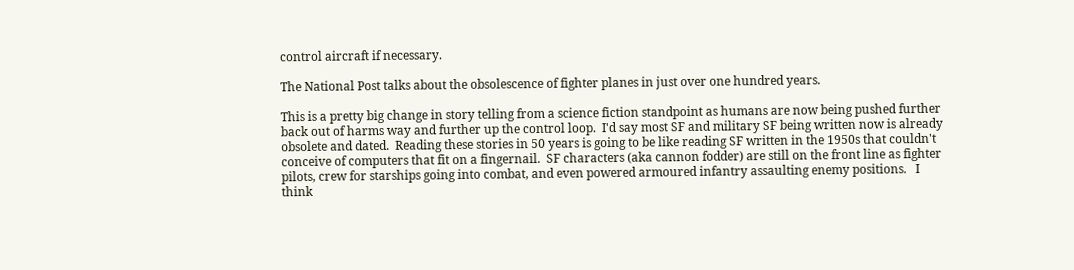control aircraft if necessary.

The National Post talks about the obsolescence of fighter planes in just over one hundred years.

This is a pretty big change in story telling from a science fiction standpoint as humans are now being pushed further back out of harms way and further up the control loop.  I'd say most SF and military SF being written now is already obsolete and dated.  Reading these stories in 50 years is going to be like reading SF written in the 1950s that couldn't conceive of computers that fit on a fingernail.  SF characters (aka cannon fodder) are still on the front line as fighter pilots, crew for starships going into combat, and even powered armoured infantry assaulting enemy positions.   I think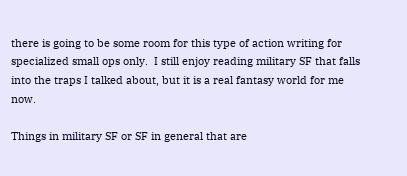there is going to be some room for this type of action writing for specialized small ops only.  I still enjoy reading military SF that falls into the traps I talked about, but it is a real fantasy world for me now.

Things in military SF or SF in general that are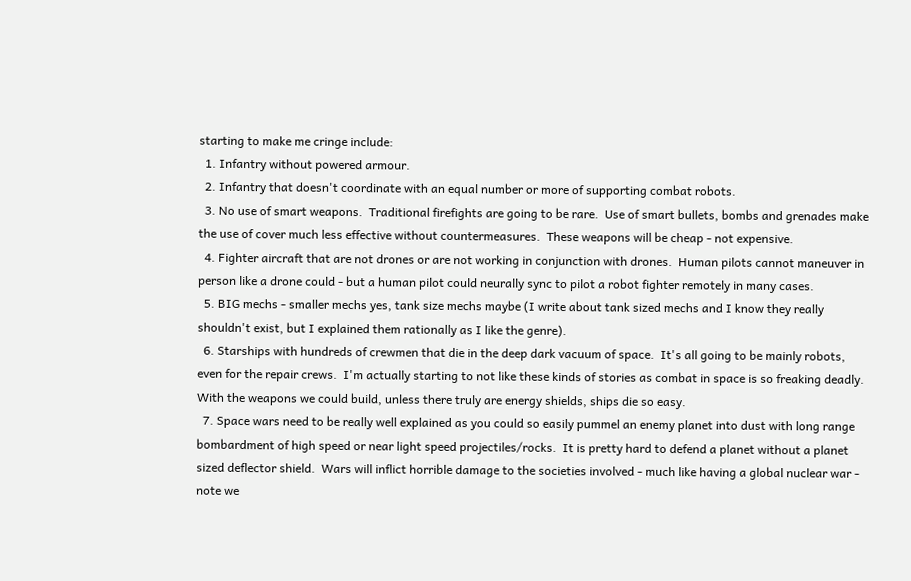starting to make me cringe include:
  1. Infantry without powered armour.
  2. Infantry that doesn't coordinate with an equal number or more of supporting combat robots.
  3. No use of smart weapons.  Traditional firefights are going to be rare.  Use of smart bullets, bombs and grenades make the use of cover much less effective without countermeasures.  These weapons will be cheap - not expensive.
  4. Fighter aircraft that are not drones or are not working in conjunction with drones.  Human pilots cannot maneuver in person like a drone could - but a human pilot could neurally sync to pilot a robot fighter remotely in many cases.
  5. BIG mechs - smaller mechs yes, tank size mechs maybe (I write about tank sized mechs and I know they really shouldn't exist, but I explained them rationally as I like the genre).
  6. Starships with hundreds of crewmen that die in the deep dark vacuum of space.  It's all going to be mainly robots, even for the repair crews.  I'm actually starting to not like these kinds of stories as combat in space is so freaking deadly.  With the weapons we could build, unless there truly are energy shields, ships die so easy.
  7. Space wars need to be really well explained as you could so easily pummel an enemy planet into dust with long range bombardment of high speed or near light speed projectiles/rocks.  It is pretty hard to defend a planet without a planet sized deflector shield.  Wars will inflict horrible damage to the societies involved - much like having a global nuclear war - note we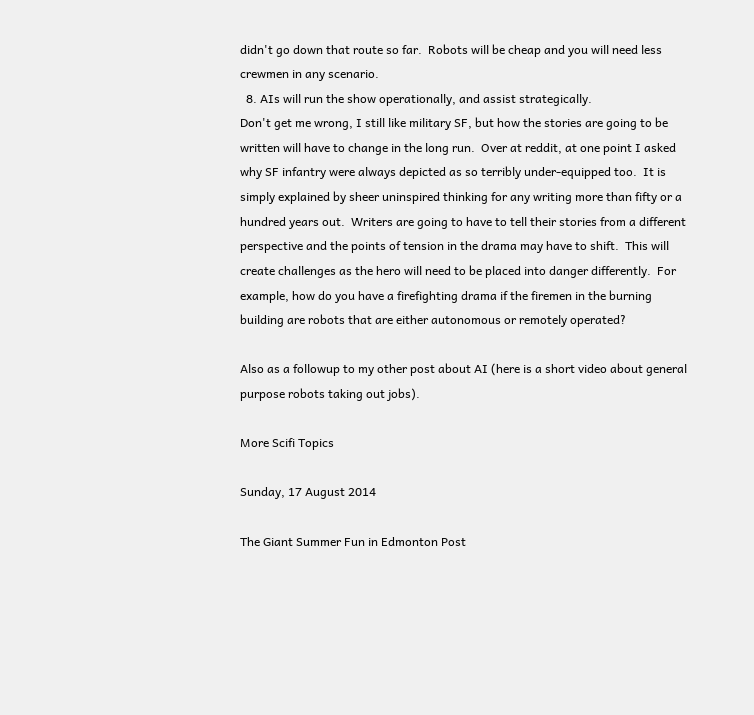didn't go down that route so far.  Robots will be cheap and you will need less crewmen in any scenario.
  8. AIs will run the show operationally, and assist strategically.
Don't get me wrong, I still like military SF, but how the stories are going to be written will have to change in the long run.  Over at reddit, at one point I asked why SF infantry were always depicted as so terribly under-equipped too.  It is simply explained by sheer uninspired thinking for any writing more than fifty or a hundred years out.  Writers are going to have to tell their stories from a different perspective and the points of tension in the drama may have to shift.  This will create challenges as the hero will need to be placed into danger differently.  For example, how do you have a firefighting drama if the firemen in the burning building are robots that are either autonomous or remotely operated?

Also as a followup to my other post about AI (here is a short video about general purpose robots taking out jobs).

More Scifi Topics

Sunday, 17 August 2014

The Giant Summer Fun in Edmonton Post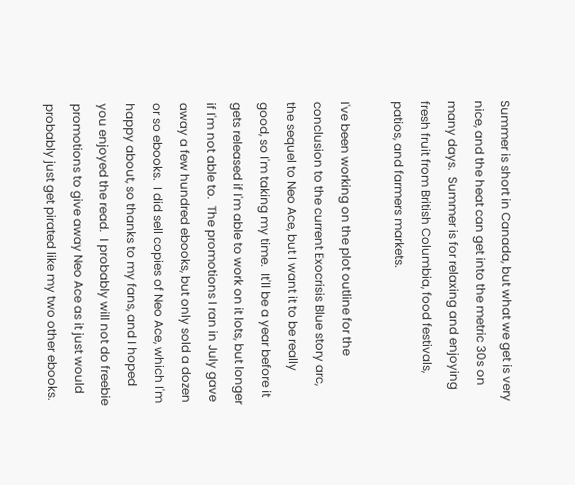Summer is short in Canada, but what we get is very nice, and the heat can get into the metric 30s on many days.  Summer is for relaxing and enjoying fresh fruit from British Columbia, food festivals, patios, and farmers markets.

I've been working on the plot outline for the conclusion to the current Exocrisis Blue story arc, the sequel to Neo Ace, but I want it to be really good, so I'm taking my time.  It'll be a year before it gets released if I'm able to work on it lots, but longer if I'm not able to.  The promotions I ran in July gave away a few hundred ebooks, but only sold a dozen or so ebooks.  I did sell copies of Neo Ace, which I'm happy about, so thanks to my fans, and I hoped you enjoyed the read.  I probably will not do freebie promotions to give away Neo Ace as it just would probably just get pirated like my two other ebooks.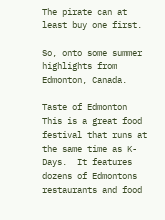The pirate can at least buy one first.

So, onto some summer highlights from Edmonton, Canada.

Taste of Edmonton
This is a great food festival that runs at the same time as K-Days.  It features dozens of Edmontons restaurants and food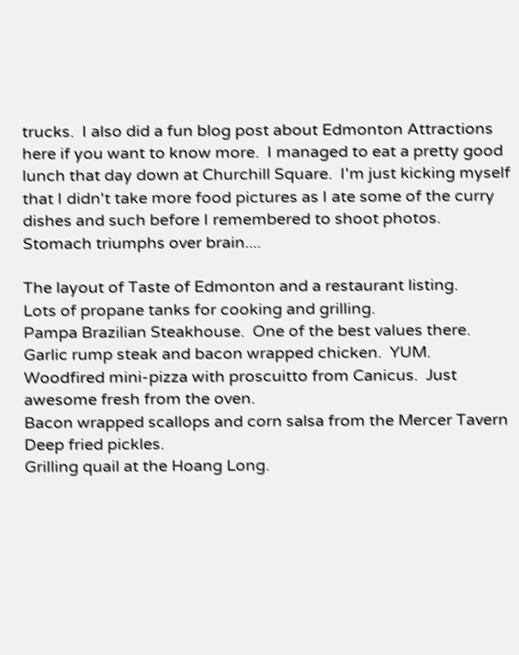trucks.  I also did a fun blog post about Edmonton Attractions here if you want to know more.  I managed to eat a pretty good lunch that day down at Churchill Square.  I'm just kicking myself that I didn't take more food pictures as I ate some of the curry dishes and such before I remembered to shoot photos.  Stomach triumphs over brain....

The layout of Taste of Edmonton and a restaurant listing.
Lots of propane tanks for cooking and grilling.
Pampa Brazilian Steakhouse.  One of the best values there.  Garlic rump steak and bacon wrapped chicken.  YUM.
Woodfired mini-pizza with proscuitto from Canicus.  Just awesome fresh from the oven.
Bacon wrapped scallops and corn salsa from the Mercer Tavern
Deep fried pickles.
Grilling quail at the Hoang Long.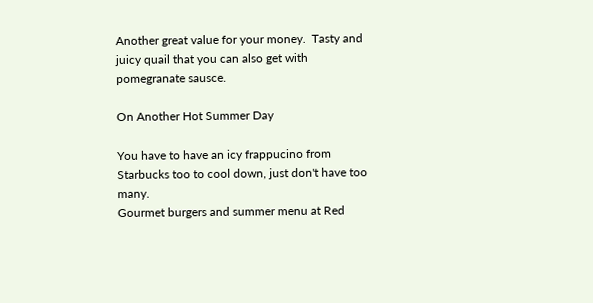Another great value for your money.  Tasty and juicy quail that you can also get with pomegranate sausce.

On Another Hot Summer Day

You have to have an icy frappucino from Starbucks too to cool down, just don't have too many.
Gourmet burgers and summer menu at Red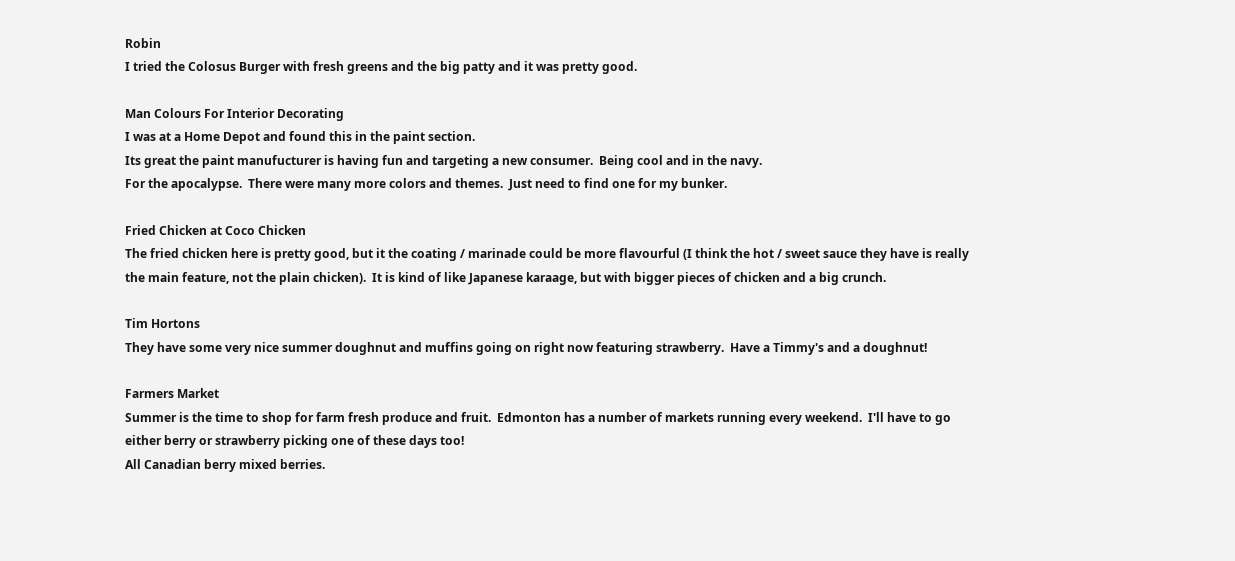Robin
I tried the Colosus Burger with fresh greens and the big patty and it was pretty good.

Man Colours For Interior Decorating
I was at a Home Depot and found this in the paint section.
Its great the paint manufucturer is having fun and targeting a new consumer.  Being cool and in the navy.
For the apocalypse.  There were many more colors and themes.  Just need to find one for my bunker.

Fried Chicken at Coco Chicken
The fried chicken here is pretty good, but it the coating / marinade could be more flavourful (I think the hot / sweet sauce they have is really the main feature, not the plain chicken).  It is kind of like Japanese karaage, but with bigger pieces of chicken and a big crunch.

Tim Hortons
They have some very nice summer doughnut and muffins going on right now featuring strawberry.  Have a Timmy's and a doughnut!

Farmers Market
Summer is the time to shop for farm fresh produce and fruit.  Edmonton has a number of markets running every weekend.  I'll have to go either berry or strawberry picking one of these days too!
All Canadian berry mixed berries.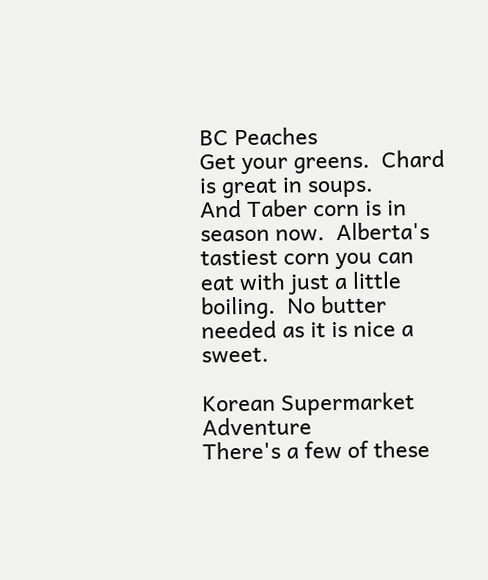BC Peaches
Get your greens.  Chard is great in soups.
And Taber corn is in season now.  Alberta's tastiest corn you can eat with just a little boiling.  No butter needed as it is nice a sweet.

Korean Supermarket Adventure
There's a few of these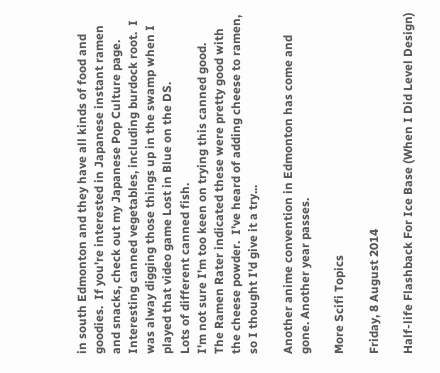in south Edmonton and they have all kinds of food and goodies.  If you're interested in Japanese instant ramen and snacks, check out my Japanese Pop Culture page.
Interesting canned vegetables, including burdock root.  I was alway digging those things up in the swamp when I played that video game Lost in Blue on the DS.
Lots of different canned fish.
I'm not sure I'm too keen on trying this canned good.
The Ramen Rater indicated these were pretty good with the cheese powder.  I've heard of adding cheese to ramen, so I thought I'd give it a try...

Another anime convention in Edmonton has come and gone. Another year passes.

More Scifi Topics

Friday, 8 August 2014

Half-life Flashback For Ice Base (When I Did Level Design)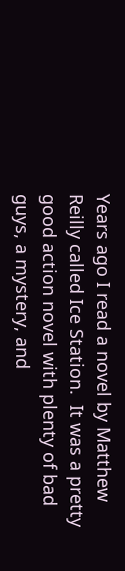Years ago I read a novel by Matthew Reilly called Ice Station.  It was a pretty good action novel with plenty of bad guys, a mystery, and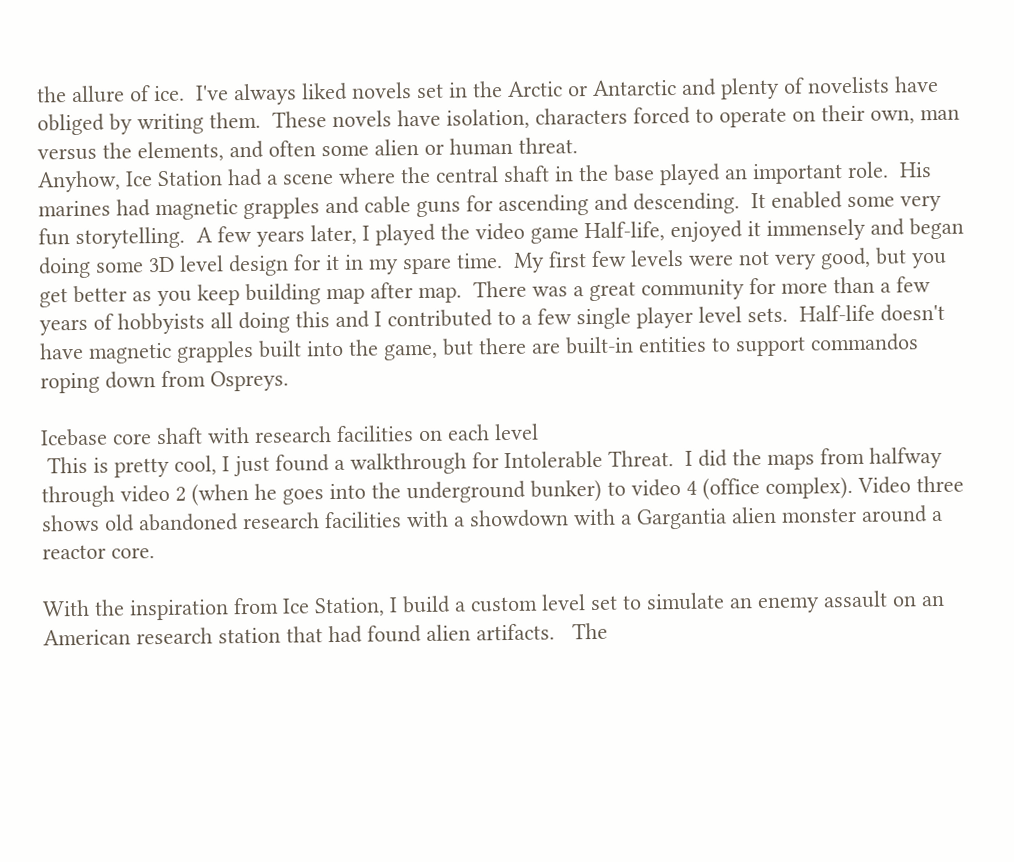the allure of ice.  I've always liked novels set in the Arctic or Antarctic and plenty of novelists have obliged by writing them.  These novels have isolation, characters forced to operate on their own, man versus the elements, and often some alien or human threat.
Anyhow, Ice Station had a scene where the central shaft in the base played an important role.  His marines had magnetic grapples and cable guns for ascending and descending.  It enabled some very fun storytelling.  A few years later, I played the video game Half-life, enjoyed it immensely and began doing some 3D level design for it in my spare time.  My first few levels were not very good, but you get better as you keep building map after map.  There was a great community for more than a few years of hobbyists all doing this and I contributed to a few single player level sets.  Half-life doesn't have magnetic grapples built into the game, but there are built-in entities to support commandos roping down from Ospreys.

Icebase core shaft with research facilities on each level
 This is pretty cool, I just found a walkthrough for Intolerable Threat.  I did the maps from halfway through video 2 (when he goes into the underground bunker) to video 4 (office complex). Video three shows old abandoned research facilities with a showdown with a Gargantia alien monster around a reactor core.

With the inspiration from Ice Station, I build a custom level set to simulate an enemy assault on an American research station that had found alien artifacts.   The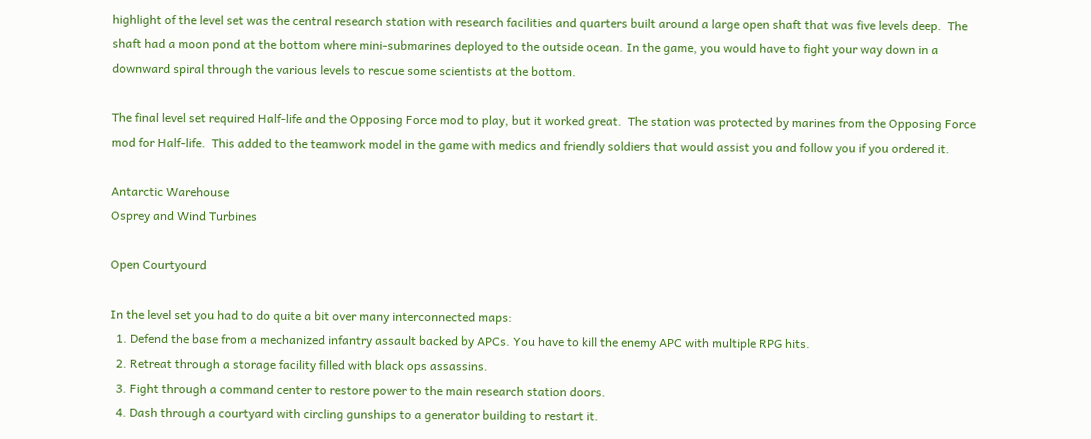highlight of the level set was the central research station with research facilities and quarters built around a large open shaft that was five levels deep.  The shaft had a moon pond at the bottom where mini-submarines deployed to the outside ocean. In the game, you would have to fight your way down in a downward spiral through the various levels to rescue some scientists at the bottom.

The final level set required Half-life and the Opposing Force mod to play, but it worked great.  The station was protected by marines from the Opposing Force mod for Half-life.  This added to the teamwork model in the game with medics and friendly soldiers that would assist you and follow you if you ordered it.

Antarctic Warehouse
Osprey and Wind Turbines

Open Courtyourd

In the level set you had to do quite a bit over many interconnected maps:
  1. Defend the base from a mechanized infantry assault backed by APCs. You have to kill the enemy APC with multiple RPG hits.
  2. Retreat through a storage facility filled with black ops assassins.
  3. Fight through a command center to restore power to the main research station doors.
  4. Dash through a courtyard with circling gunships to a generator building to restart it.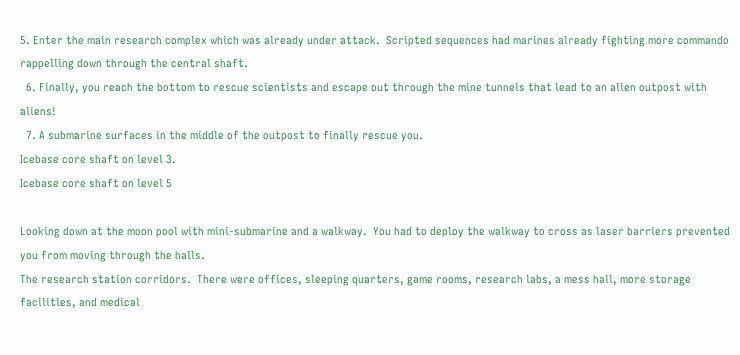5. Enter the main research complex which was already under attack.  Scripted sequences had marines already fighting more commando rappelling down through the central shaft.
  6. Finally, you reach the bottom to rescue scientists and escape out through the mine tunnels that lead to an alien outpost with aliens!
  7. A submarine surfaces in the middle of the outpost to finally rescue you.
Icebase core shaft on level 3.
Icebase core shaft on level 5

Looking down at the moon pool with mini-submarine and a walkway.  You had to deploy the walkway to cross as laser barriers prevented you from moving through the halls.
The research station corridors.  There were offices, sleeping quarters, game rooms, research labs, a mess hall, more storage facilities, and medical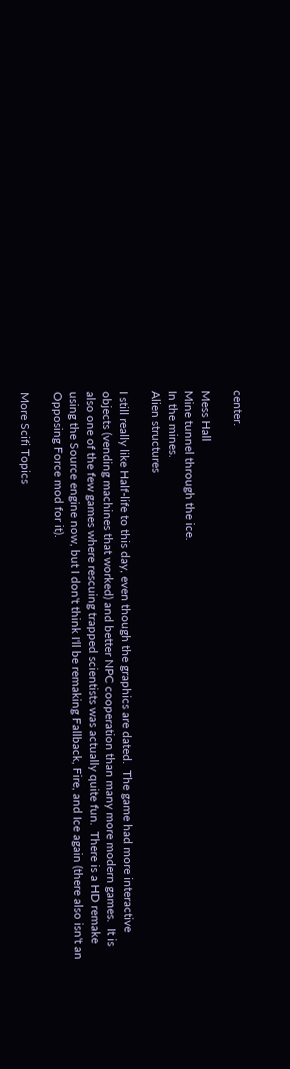center.

Mess Hall
Mine tunnel through the ice.
In the mines.
Alien structures

I still really like Half-life to this day, even though the graphics are dated.  The game had more interactive objects (vending machines that worked) and better NPC cooperation than many more modern games.  It is also one of the few games where rescuing trapped scientists was actually quite fun.  There is a HD remake using the Source engine now, but I don't think I'll be remaking Fallback, Fire, and Ice again (there also isn't an Opposing Force mod for it).

More Scifi Topics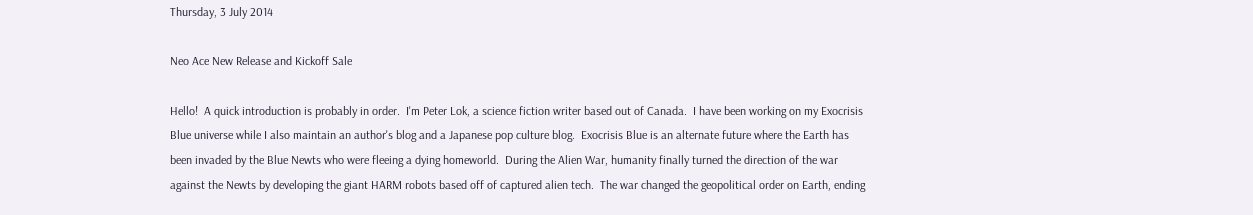Thursday, 3 July 2014

Neo Ace New Release and Kickoff Sale

Hello!  A quick introduction is probably in order.  I'm Peter Lok, a science fiction writer based out of Canada.  I have been working on my Exocrisis Blue universe while I also maintain an author's blog and a Japanese pop culture blog.  Exocrisis Blue is an alternate future where the Earth has been invaded by the Blue Newts who were fleeing a dying homeworld.  During the Alien War, humanity finally turned the direction of the war against the Newts by developing the giant HARM robots based off of captured alien tech.  The war changed the geopolitical order on Earth, ending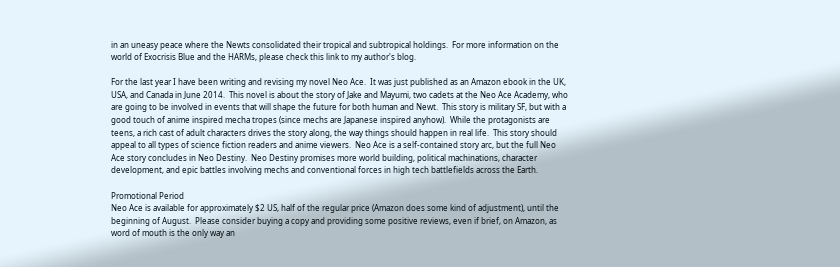in an uneasy peace where the Newts consolidated their tropical and subtropical holdings.  For more information on the world of Exocrisis Blue and the HARMs, please check this link to my author's blog.

For the last year I have been writing and revising my novel Neo Ace.  It was just published as an Amazon ebook in the UK, USA, and Canada in June 2014.  This novel is about the story of Jake and Mayumi, two cadets at the Neo Ace Academy, who are going to be involved in events that will shape the future for both human and Newt.  This story is military SF, but with a good touch of anime inspired mecha tropes (since mechs are Japanese inspired anyhow).  While the protagonists are teens, a rich cast of adult characters drives the story along, the way things should happen in real life.  This story should appeal to all types of science fiction readers and anime viewers.  Neo Ace is a self-contained story arc, but the full Neo Ace story concludes in Neo Destiny.  Neo Destiny promises more world building, political machinations, character development, and epic battles involving mechs and conventional forces in high tech battlefields across the Earth.

Promotional Period
Neo Ace is available for approximately $2 US, half of the regular price (Amazon does some kind of adjustment), until the beginning of August.  Please consider buying a copy and providing some positive reviews, even if brief, on Amazon, as word of mouth is the only way an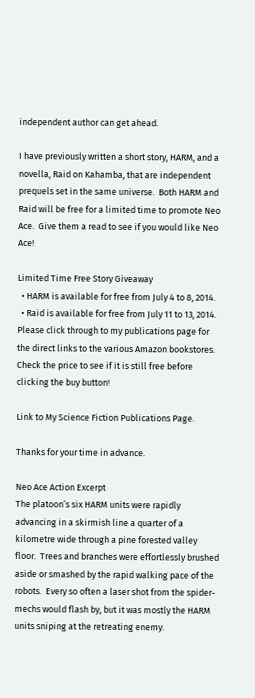independent author can get ahead.

I have previously written a short story, HARM, and a novella, Raid on Kahamba, that are independent prequels set in the same universe.  Both HARM and Raid will be free for a limited time to promote Neo Ace.  Give them a read to see if you would like Neo Ace!

Limited Time Free Story Giveaway
  • HARM is available for free from July 4 to 8, 2014.
  • Raid is available for free from July 11 to 13, 2014.
Please click through to my publications page for the direct links to the various Amazon bookstores.
Check the price to see if it is still free before clicking the buy button!

Link to My Science Fiction Publications Page.

Thanks for your time in advance.

Neo Ace Action Excerpt
The platoon’s six HARM units were rapidly advancing in a skirmish line a quarter of a kilometre wide through a pine forested valley floor.  Trees and branches were effortlessly brushed aside or smashed by the rapid walking pace of the robots.  Every so often a laser shot from the spider-mechs would flash by, but it was mostly the HARM units sniping at the retreating enemy.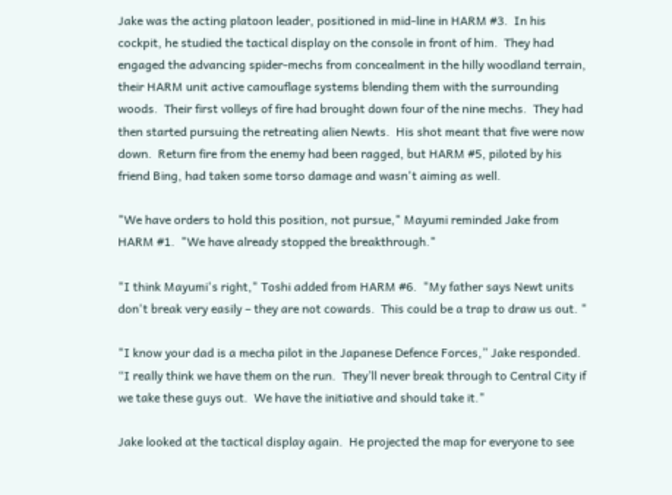Jake was the acting platoon leader, positioned in mid-line in HARM #3.  In his cockpit, he studied the tactical display on the console in front of him.  They had engaged the advancing spider-mechs from concealment in the hilly woodland terrain, their HARM unit active camouflage systems blending them with the surrounding woods.  Their first volleys of fire had brought down four of the nine mechs.  They had then started pursuing the retreating alien Newts.  His shot meant that five were now down.  Return fire from the enemy had been ragged, but HARM #5, piloted by his friend Bing, had taken some torso damage and wasn't aiming as well.

"We have orders to hold this position, not pursue," Mayumi reminded Jake from  HARM #1.  "We have already stopped the breakthrough."

"I think Mayumi's right," Toshi added from HARM #6.  "My father says Newt units don't break very easily – they are not cowards.  This could be a trap to draw us out. "

"I know your dad is a mecha pilot in the Japanese Defence Forces,” Jake responded.  “I really think we have them on the run.  They’ll never break through to Central City if we take these guys out.  We have the initiative and should take it."

Jake looked at the tactical display again.  He projected the map for everyone to see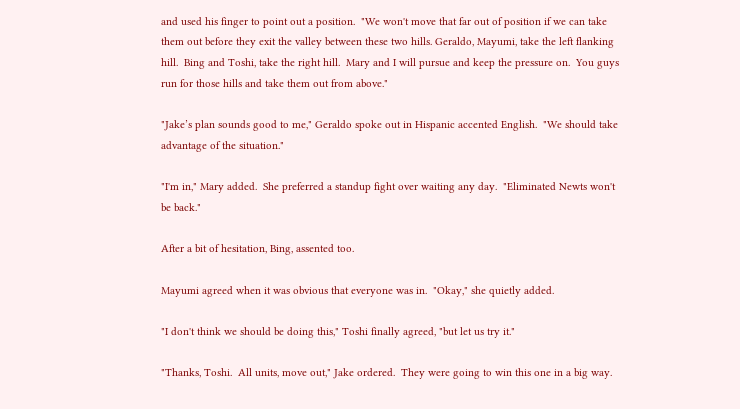and used his finger to point out a position.  "We won't move that far out of position if we can take them out before they exit the valley between these two hills. Geraldo, Mayumi, take the left flanking hill.  Bing and Toshi, take the right hill.  Mary and I will pursue and keep the pressure on.  You guys run for those hills and take them out from above."

"Jake’s plan sounds good to me," Geraldo spoke out in Hispanic accented English.  "We should take advantage of the situation."

"I'm in," Mary added.  She preferred a standup fight over waiting any day.  "Eliminated Newts won't be back."

After a bit of hesitation, Bing, assented too.

Mayumi agreed when it was obvious that everyone was in.  "Okay," she quietly added.

"I don't think we should be doing this," Toshi finally agreed, "but let us try it."

"Thanks, Toshi.  All units, move out," Jake ordered.  They were going to win this one in a big way.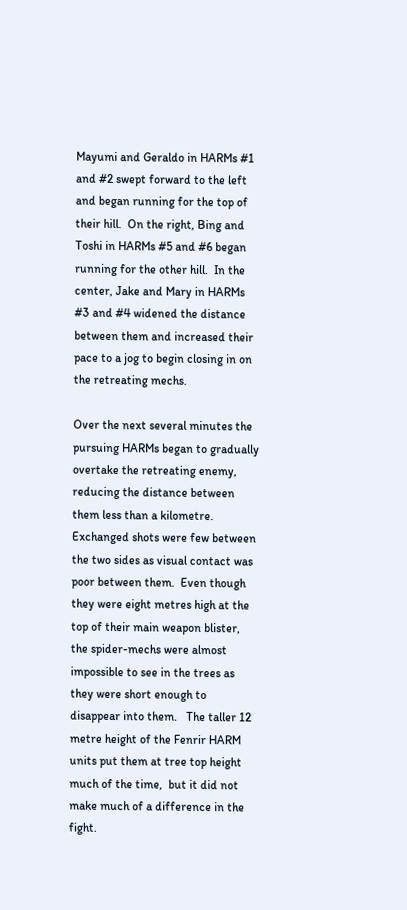Mayumi and Geraldo in HARMs #1 and #2 swept forward to the left and began running for the top of their hill.  On the right, Bing and Toshi in HARMs #5 and #6 began running for the other hill.  In the center, Jake and Mary in HARMs #3 and #4 widened the distance between them and increased their pace to a jog to begin closing in on the retreating mechs.

Over the next several minutes the pursuing HARMs began to gradually overtake the retreating enemy, reducing the distance between them less than a kilometre.  Exchanged shots were few between the two sides as visual contact was poor between them.  Even though they were eight metres high at the top of their main weapon blister, the spider-mechs were almost impossible to see in the trees as they were short enough to disappear into them.   The taller 12 metre height of the Fenrir HARM units put them at tree top height much of the time,  but it did not make much of a difference in the fight.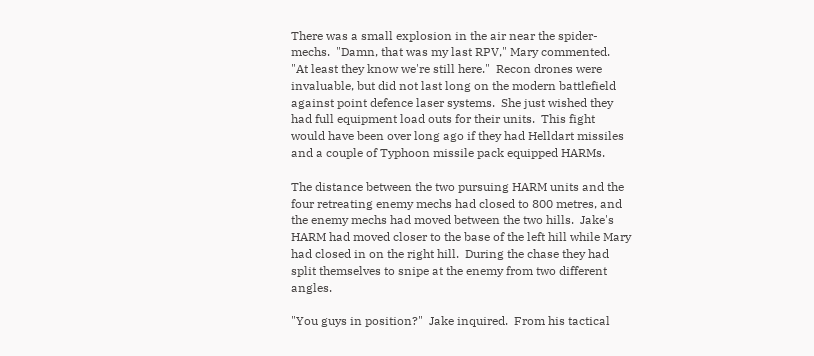There was a small explosion in the air near the spider-mechs.  "Damn, that was my last RPV," Mary commented.  "At least they know we're still here."  Recon drones were invaluable, but did not last long on the modern battlefield against point defence laser systems.  She just wished they had full equipment load outs for their units.  This fight would have been over long ago if they had Helldart missiles and a couple of Typhoon missile pack equipped HARMs.

The distance between the two pursuing HARM units and the four retreating enemy mechs had closed to 800 metres, and the enemy mechs had moved between the two hills.  Jake's HARM had moved closer to the base of the left hill while Mary had closed in on the right hill.  During the chase they had split themselves to snipe at the enemy from two different angles.

"You guys in position?"  Jake inquired.  From his tactical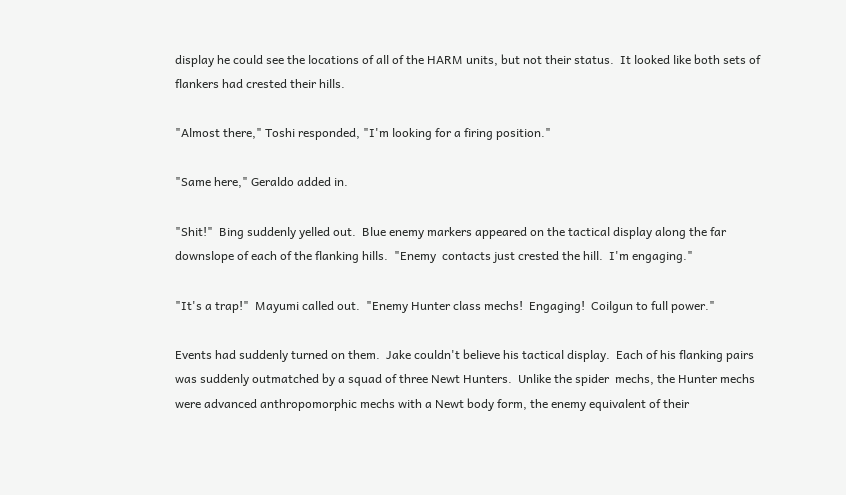display he could see the locations of all of the HARM units, but not their status.  It looked like both sets of flankers had crested their hills.

"Almost there," Toshi responded, "I'm looking for a firing position."

"Same here," Geraldo added in.

"Shit!"  Bing suddenly yelled out.  Blue enemy markers appeared on the tactical display along the far downslope of each of the flanking hills.  "Enemy  contacts just crested the hill.  I'm engaging."

"It's a trap!"  Mayumi called out.  "Enemy Hunter class mechs!  Engaging!  Coilgun to full power."

Events had suddenly turned on them.  Jake couldn't believe his tactical display.  Each of his flanking pairs was suddenly outmatched by a squad of three Newt Hunters.  Unlike the spider  mechs, the Hunter mechs were advanced anthropomorphic mechs with a Newt body form, the enemy equivalent of their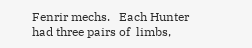Fenrir mechs.   Each Hunter had three pairs of  limbs,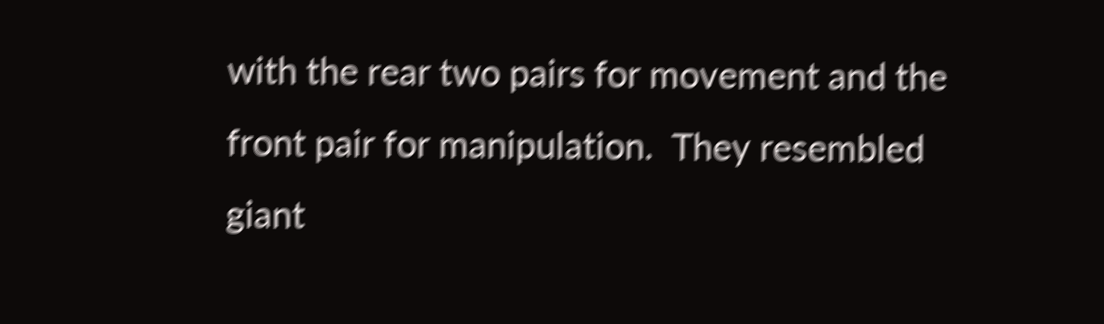with the rear two pairs for movement and the front pair for manipulation.  They resembled giant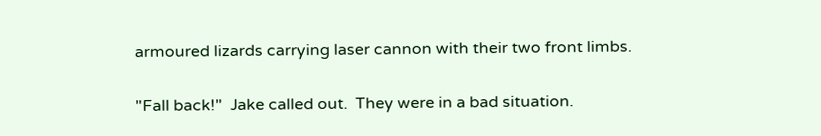armoured lizards carrying laser cannon with their two front limbs.

"Fall back!"  Jake called out.  They were in a bad situation.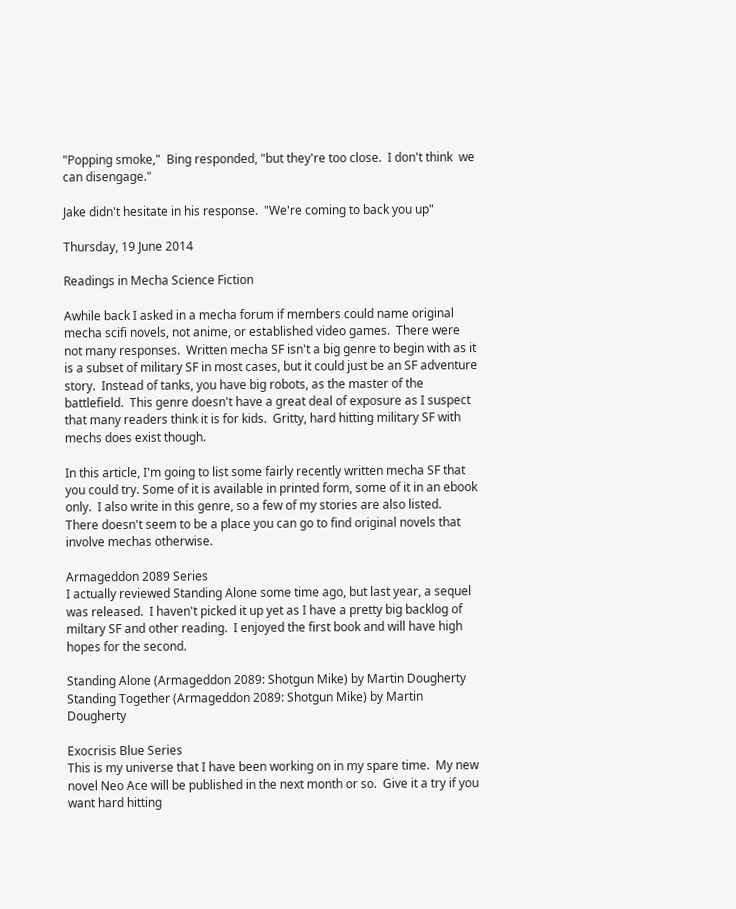"Popping smoke,"  Bing responded, "but they're too close.  I don't think  we can disengage."

Jake didn't hesitate in his response.  "We're coming to back you up"

Thursday, 19 June 2014

Readings in Mecha Science Fiction

Awhile back I asked in a mecha forum if members could name original mecha scifi novels, not anime, or established video games.  There were not many responses.  Written mecha SF isn't a big genre to begin with as it is a subset of military SF in most cases, but it could just be an SF adventure story.  Instead of tanks, you have big robots, as the master of the battlefield.  This genre doesn't have a great deal of exposure as I suspect that many readers think it is for kids.  Gritty, hard hitting military SF with mechs does exist though.

In this article, I'm going to list some fairly recently written mecha SF that you could try. Some of it is available in printed form, some of it in an ebook only.  I also write in this genre, so a few of my stories are also listed.  There doesn't seem to be a place you can go to find original novels that involve mechas otherwise.

Armageddon 2089 Series
I actually reviewed Standing Alone some time ago, but last year, a sequel was released.  I haven't picked it up yet as I have a pretty big backlog of miltary SF and other reading.  I enjoyed the first book and will have high hopes for the second.

Standing Alone (Armageddon 2089: Shotgun Mike) by Martin Dougherty
Standing Together (Armageddon 2089: Shotgun Mike) by Martin Dougherty

Exocrisis Blue Series
This is my universe that I have been working on in my spare time.  My new novel Neo Ace will be published in the next month or so.  Give it a try if you want hard hitting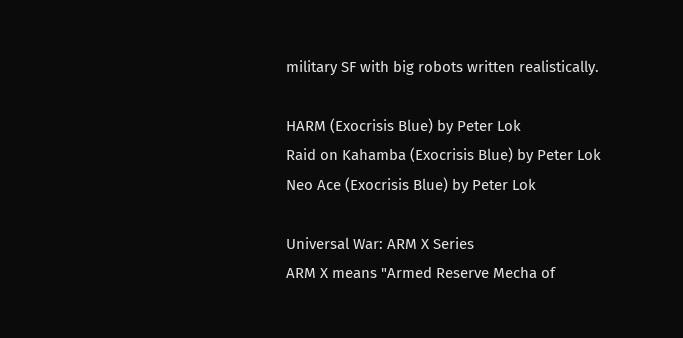military SF with big robots written realistically.

HARM (Exocrisis Blue) by Peter Lok
Raid on Kahamba (Exocrisis Blue) by Peter Lok
Neo Ace (Exocrisis Blue) by Peter Lok

Universal War: ARM X Series
ARM X means "Armed Reserve Mecha of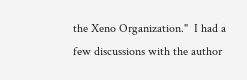the Xeno Organization."  I had a few discussions with the author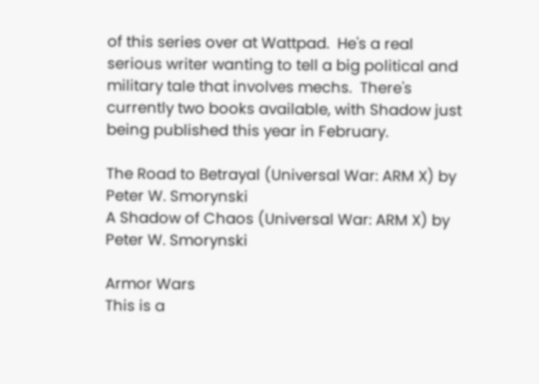of this series over at Wattpad.  He's a real serious writer wanting to tell a big political and military tale that involves mechs.  There's currently two books available, with Shadow just being published this year in February.

The Road to Betrayal (Universal War: ARM X) by Peter W. Smorynski
A Shadow of Chaos (Universal War: ARM X) by Peter W. Smorynski

Armor Wars
This is a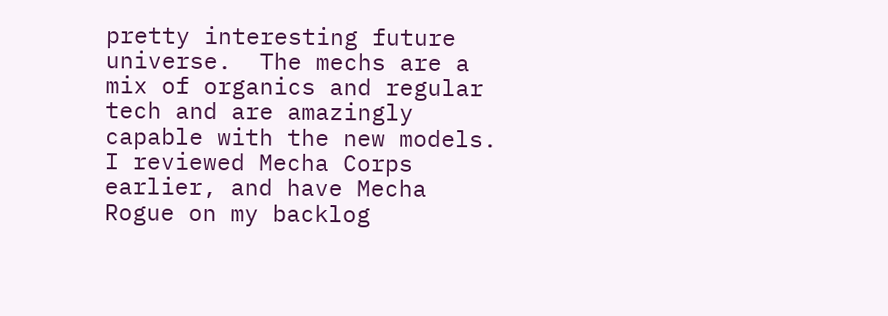pretty interesting future universe.  The mechs are a mix of organics and regular tech and are amazingly capable with the new models.  I reviewed Mecha Corps earlier, and have Mecha Rogue on my backlog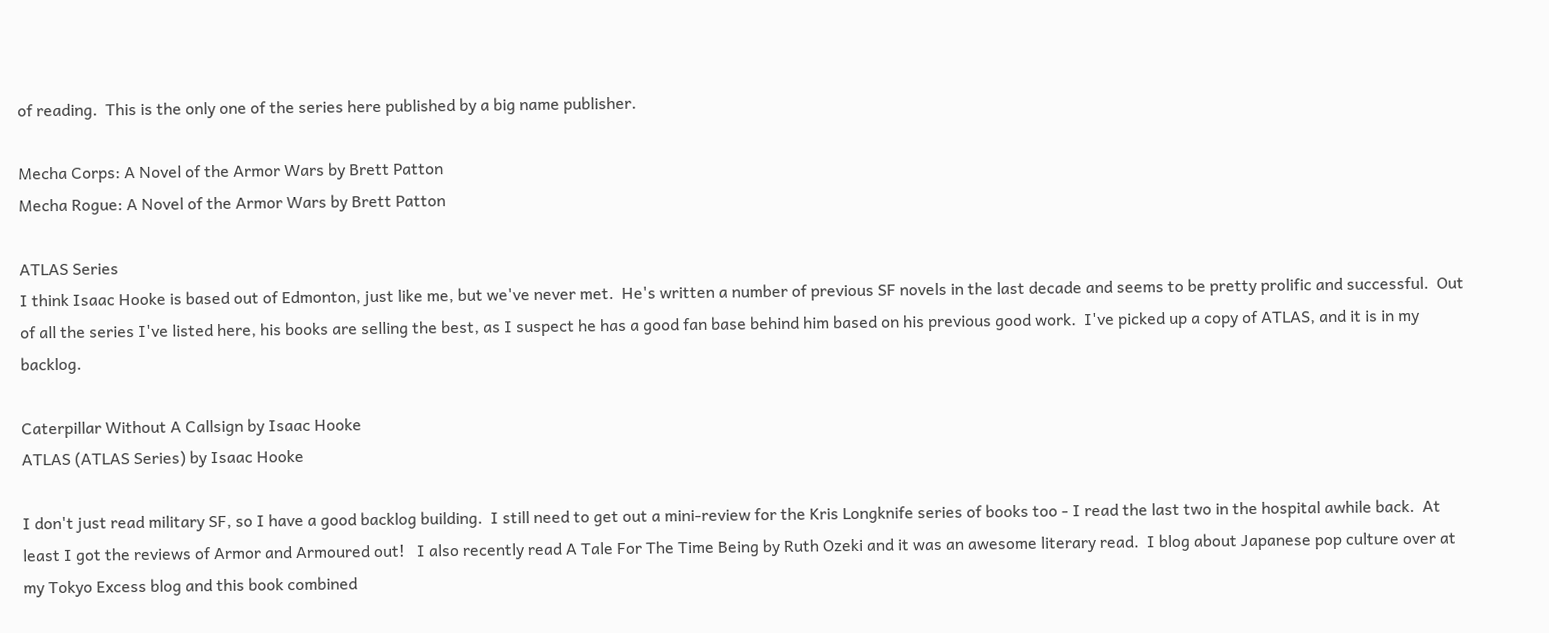of reading.  This is the only one of the series here published by a big name publisher.

Mecha Corps: A Novel of the Armor Wars by Brett Patton
Mecha Rogue: A Novel of the Armor Wars by Brett Patton

ATLAS Series
I think Isaac Hooke is based out of Edmonton, just like me, but we've never met.  He's written a number of previous SF novels in the last decade and seems to be pretty prolific and successful.  Out of all the series I've listed here, his books are selling the best, as I suspect he has a good fan base behind him based on his previous good work.  I've picked up a copy of ATLAS, and it is in my backlog.

Caterpillar Without A Callsign by Isaac Hooke
ATLAS (ATLAS Series) by Isaac Hooke

I don't just read military SF, so I have a good backlog building.  I still need to get out a mini-review for the Kris Longknife series of books too - I read the last two in the hospital awhile back.  At least I got the reviews of Armor and Armoured out!   I also recently read A Tale For The Time Being by Ruth Ozeki and it was an awesome literary read.  I blog about Japanese pop culture over at my Tokyo Excess blog and this book combined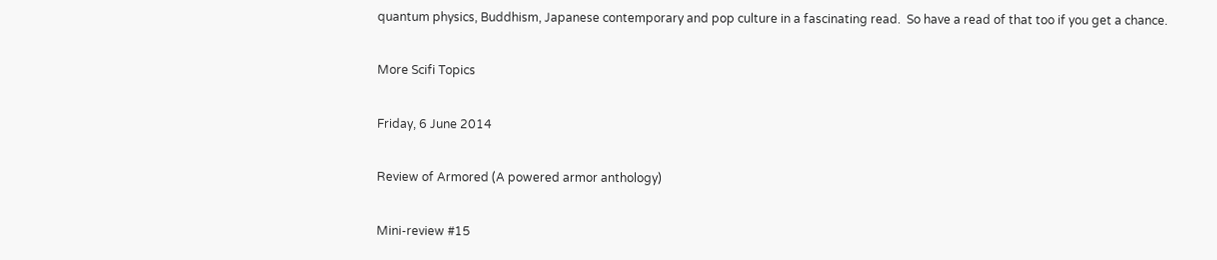quantum physics, Buddhism, Japanese contemporary and pop culture in a fascinating read.  So have a read of that too if you get a chance.

More Scifi Topics

Friday, 6 June 2014

Review of Armored (A powered armor anthology)

Mini-review #15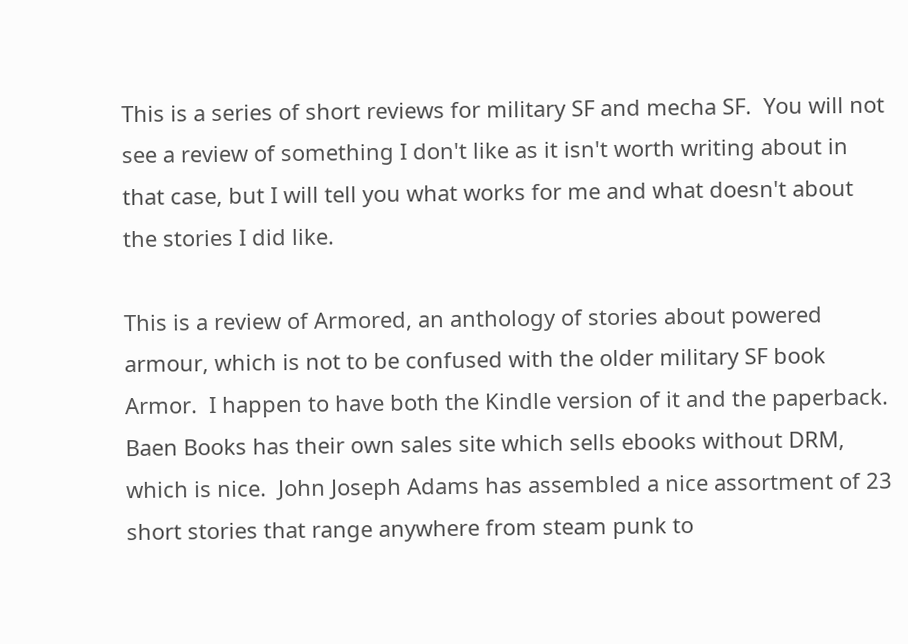This is a series of short reviews for military SF and mecha SF.  You will not see a review of something I don't like as it isn't worth writing about in that case, but I will tell you what works for me and what doesn't about the stories I did like.

This is a review of Armored, an anthology of stories about powered armour, which is not to be confused with the older military SF book Armor.  I happen to have both the Kindle version of it and the paperback.  Baen Books has their own sales site which sells ebooks without DRM, which is nice.  John Joseph Adams has assembled a nice assortment of 23 short stories that range anywhere from steam punk to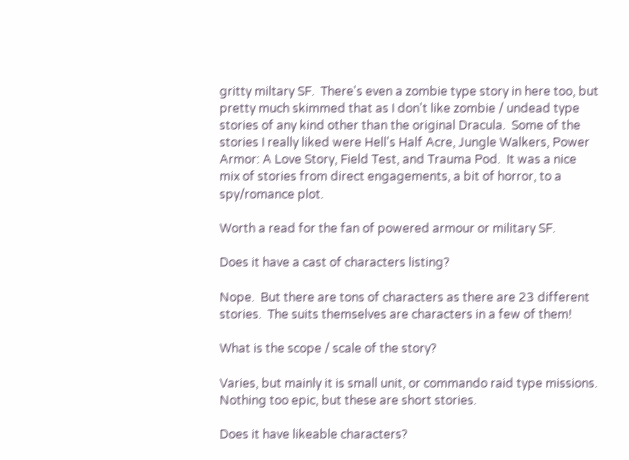gritty miltary SF.  There's even a zombie type story in here too, but pretty much skimmed that as I don't like zombie / undead type stories of any kind other than the original Dracula.  Some of the stories I really liked were Hell's Half Acre, Jungle Walkers, Power Armor: A Love Story, Field Test, and Trauma Pod.  It was a nice mix of stories from direct engagements, a bit of horror, to a spy/romance plot.

Worth a read for the fan of powered armour or military SF.

Does it have a cast of characters listing?

Nope.  But there are tons of characters as there are 23 different stories.  The suits themselves are characters in a few of them!

What is the scope / scale of the story?

Varies, but mainly it is small unit, or commando raid type missions.  Nothing too epic, but these are short stories.

Does it have likeable characters?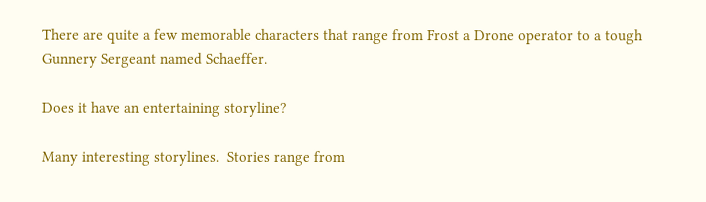There are quite a few memorable characters that range from Frost a Drone operator to a tough Gunnery Sergeant named Schaeffer.

Does it have an entertaining storyline?

Many interesting storylines.  Stories range from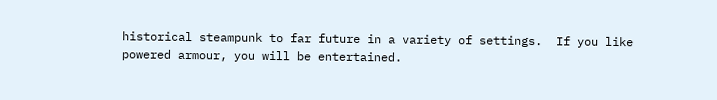historical steampunk to far future in a variety of settings.  If you like powered armour, you will be entertained.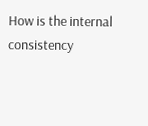How is the internal consistency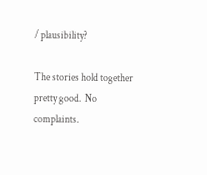/ plausibility?

The stories hold together pretty good.  No complaints.